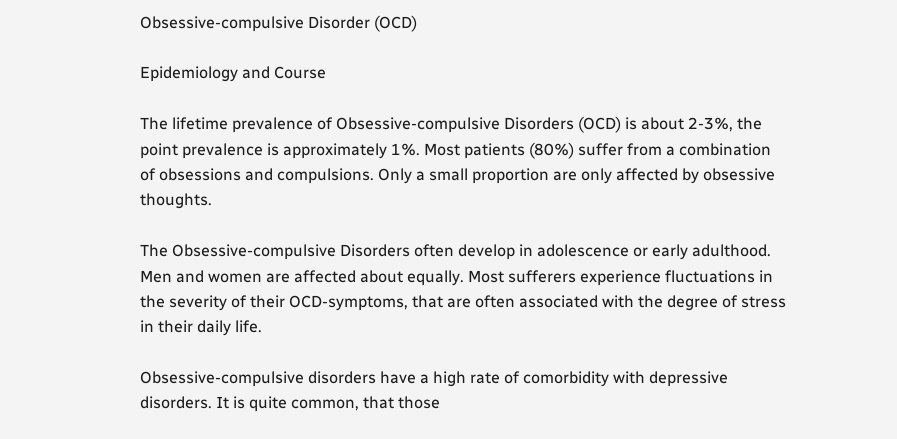Obsessive-compulsive Disorder (OCD)

Epidemiology and Course

The lifetime prevalence of Obsessive-compulsive Disorders (OCD) is about 2-3%, the point prevalence is approximately 1%. Most patients (80%) suffer from a combination of obsessions and compulsions. Only a small proportion are only affected by obsessive thoughts.

The Obsessive-compulsive Disorders often develop in adolescence or early adulthood. Men and women are affected about equally. Most sufferers experience fluctuations in the severity of their OCD-symptoms, that are often associated with the degree of stress in their daily life.

Obsessive-compulsive disorders have a high rate of comorbidity with depressive disorders. It is quite common, that those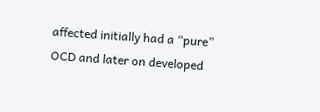affected initially had a “pure” OCD and later on developed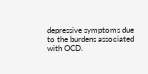depressive symptoms due to the burdens associated with OCD.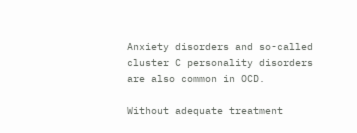Anxiety disorders and so-called cluster C personality disorders are also common in OCD.

Without adequate treatment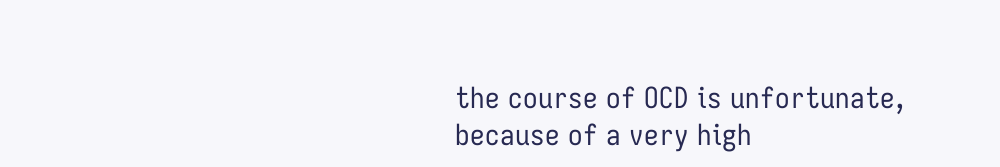the course of OCD is unfortunate, because of a very high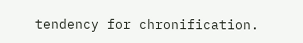tendency for chronification.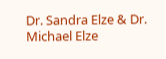Dr. Sandra Elze & Dr. Michael Elze